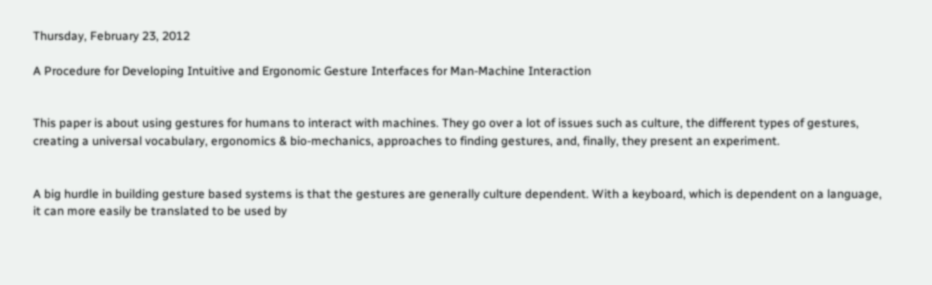Thursday, February 23, 2012

A Procedure for Developing Intuitive and Ergonomic Gesture Interfaces for Man-Machine Interaction


This paper is about using gestures for humans to interact with machines. They go over a lot of issues such as culture, the different types of gestures, creating a universal vocabulary, ergonomics & bio-mechanics, approaches to finding gestures, and, finally, they present an experiment.


A big hurdle in building gesture based systems is that the gestures are generally culture dependent. With a keyboard, which is dependent on a language, it can more easily be translated to be used by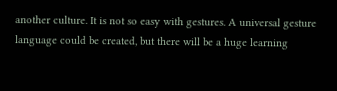another culture. It is not so easy with gestures. A universal gesture language could be created, but there will be a huge learning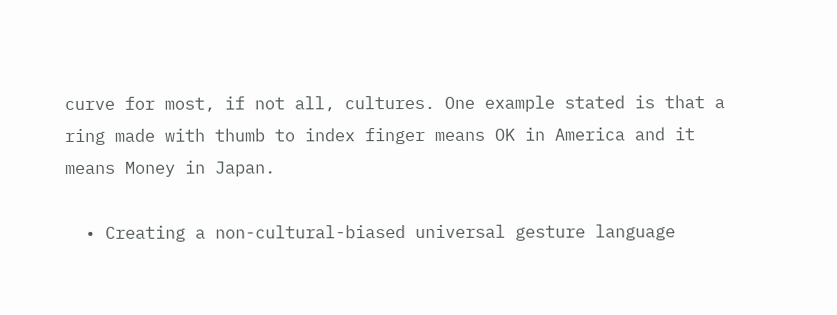curve for most, if not all, cultures. One example stated is that a ring made with thumb to index finger means OK in America and it means Money in Japan.

  • Creating a non-cultural-biased universal gesture language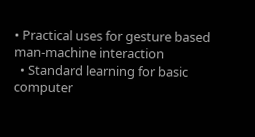• Practical uses for gesture based man-machine interaction
  • Standard learning for basic computer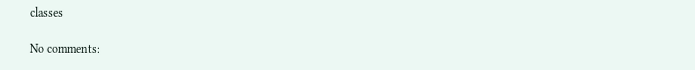classes

No comments: